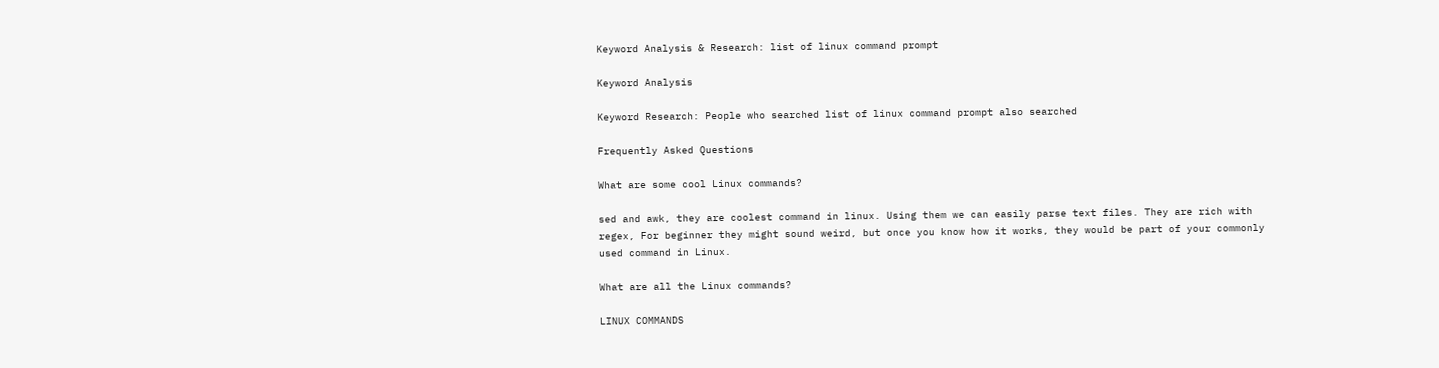Keyword Analysis & Research: list of linux command prompt

Keyword Analysis

Keyword Research: People who searched list of linux command prompt also searched

Frequently Asked Questions

What are some cool Linux commands?

sed and awk, they are coolest command in linux. Using them we can easily parse text files. They are rich with regex, For beginner they might sound weird, but once you know how it works, they would be part of your commonly used command in Linux.

What are all the Linux commands?

LINUX COMMANDS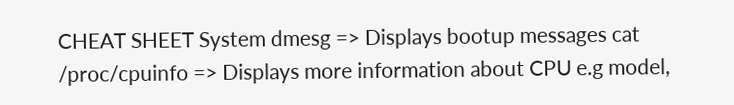CHEAT SHEET System dmesg => Displays bootup messages cat /proc/cpuinfo => Displays more information about CPU e.g model,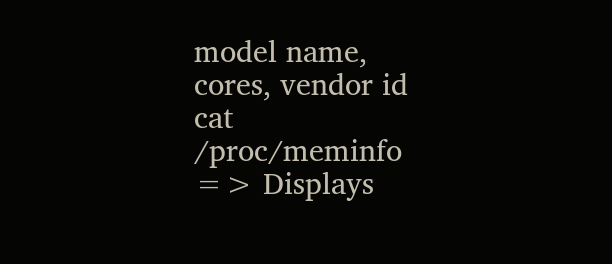model name, cores, vendor id cat /proc/meminfo => Displays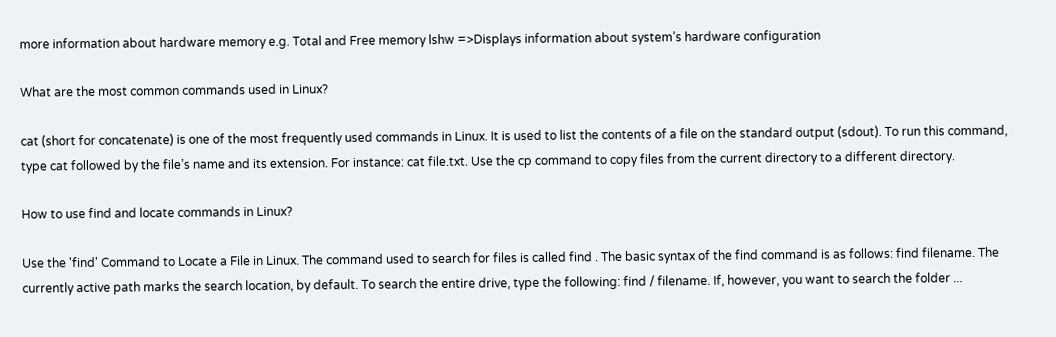more information about hardware memory e.g. Total and Free memory lshw =>Displays information about system’s hardware configuration

What are the most common commands used in Linux?

cat (short for concatenate) is one of the most frequently used commands in Linux. It is used to list the contents of a file on the standard output (sdout). To run this command, type cat followed by the file’s name and its extension. For instance: cat file.txt. Use the cp command to copy files from the current directory to a different directory.

How to use find and locate commands in Linux?

Use the 'find' Command to Locate a File in Linux. The command used to search for files is called find . The basic syntax of the find command is as follows: find filename. The currently active path marks the search location, by default. To search the entire drive, type the following: find / filename. If, however, you want to search the folder ...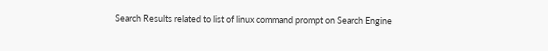Search Results related to list of linux command prompt on Search Engine